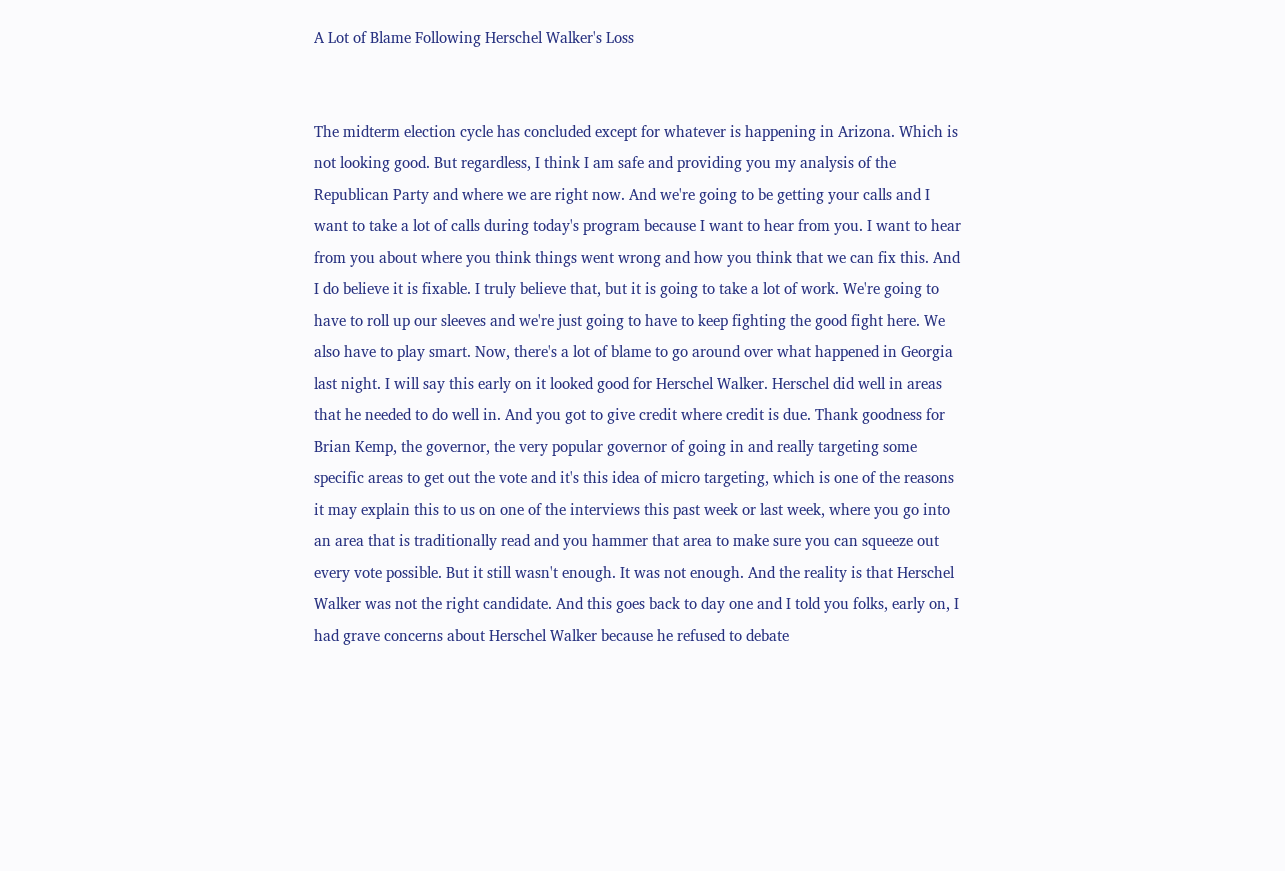A Lot of Blame Following Herschel Walker's Loss


The midterm election cycle has concluded except for whatever is happening in Arizona. Which is not looking good. But regardless, I think I am safe and providing you my analysis of the Republican Party and where we are right now. And we're going to be getting your calls and I want to take a lot of calls during today's program because I want to hear from you. I want to hear from you about where you think things went wrong and how you think that we can fix this. And I do believe it is fixable. I truly believe that, but it is going to take a lot of work. We're going to have to roll up our sleeves and we're just going to have to keep fighting the good fight here. We also have to play smart. Now, there's a lot of blame to go around over what happened in Georgia last night. I will say this early on it looked good for Herschel Walker. Herschel did well in areas that he needed to do well in. And you got to give credit where credit is due. Thank goodness for Brian Kemp, the governor, the very popular governor of going in and really targeting some specific areas to get out the vote and it's this idea of micro targeting, which is one of the reasons it may explain this to us on one of the interviews this past week or last week, where you go into an area that is traditionally read and you hammer that area to make sure you can squeeze out every vote possible. But it still wasn't enough. It was not enough. And the reality is that Herschel Walker was not the right candidate. And this goes back to day one and I told you folks, early on, I had grave concerns about Herschel Walker because he refused to debate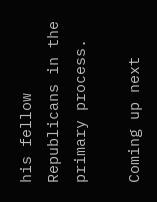his fellow Republicans in the primary process.

Coming up next